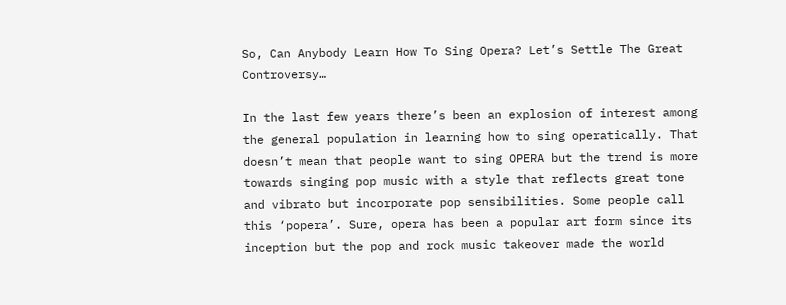So, Can Anybody Learn How To Sing Opera? Let’s Settle The Great Controversy…

In the last few years there’s been an explosion of interest among the general population in learning how to sing operatically. That doesn’t mean that people want to sing OPERA but the trend is more towards singing pop music with a style that reflects great tone and vibrato but incorporate pop sensibilities. Some people call this ‘popera’. Sure, opera has been a popular art form since its inception but the pop and rock music takeover made the world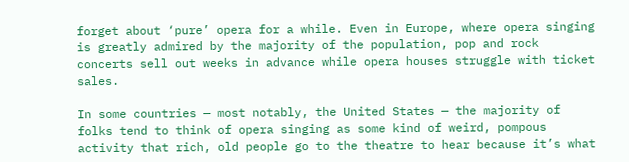forget about ‘pure’ opera for a while. Even in Europe, where opera singing is greatly admired by the majority of the population, pop and rock concerts sell out weeks in advance while opera houses struggle with ticket sales.

In some countries — most notably, the United States — the majority of folks tend to think of opera singing as some kind of weird, pompous activity that rich, old people go to the theatre to hear because it’s what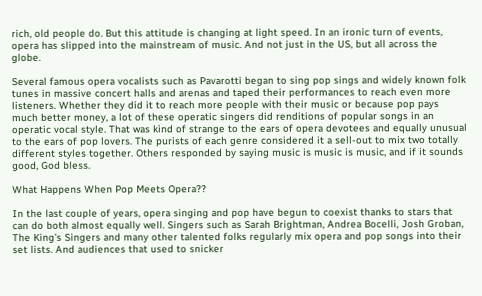rich, old people do. But this attitude is changing at light speed. In an ironic turn of events, opera has slipped into the mainstream of music. And not just in the US, but all across the globe.

Several famous opera vocalists such as Pavarotti began to sing pop sings and widely known folk tunes in massive concert halls and arenas and taped their performances to reach even more listeners. Whether they did it to reach more people with their music or because pop pays much better money, a lot of these operatic singers did renditions of popular songs in an operatic vocal style. That was kind of strange to the ears of opera devotees and equally unusual to the ears of pop lovers. The purists of each genre considered it a sell-out to mix two totally different styles together. Others responded by saying music is music is music, and if it sounds good, God bless.

What Happens When Pop Meets Opera??

In the last couple of years, opera singing and pop have begun to coexist thanks to stars that can do both almost equally well. Singers such as Sarah Brightman, Andrea Bocelli, Josh Groban, The King’s Singers and many other talented folks regularly mix opera and pop songs into their set lists. And audiences that used to snicker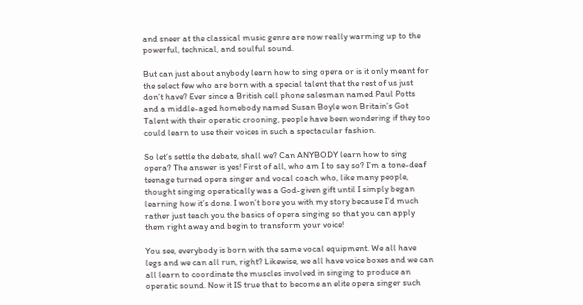and sneer at the classical music genre are now really warming up to the powerful, technical, and soulful sound.

But can just about anybody learn how to sing opera or is it only meant for the select few who are born with a special talent that the rest of us just don’t have? Ever since a British cell phone salesman named Paul Potts and a middle-aged homebody named Susan Boyle won Britain’s Got Talent with their operatic crooning, people have been wondering if they too could learn to use their voices in such a spectacular fashion.

So let’s settle the debate, shall we? Can ANYBODY learn how to sing opera? The answer is yes! First of all, who am I to say so? I’m a tone-deaf teenage turned opera singer and vocal coach who, like many people, thought singing operatically was a God-given gift until I simply began learning how it’s done. I won’t bore you with my story because I’d much rather just teach you the basics of opera singing so that you can apply them right away and begin to transform your voice!

You see, everybody is born with the same vocal equipment. We all have legs and we can all run, right? Likewise, we all have voice boxes and we can all learn to coordinate the muscles involved in singing to produce an operatic sound. Now it IS true that to become an elite opera singer such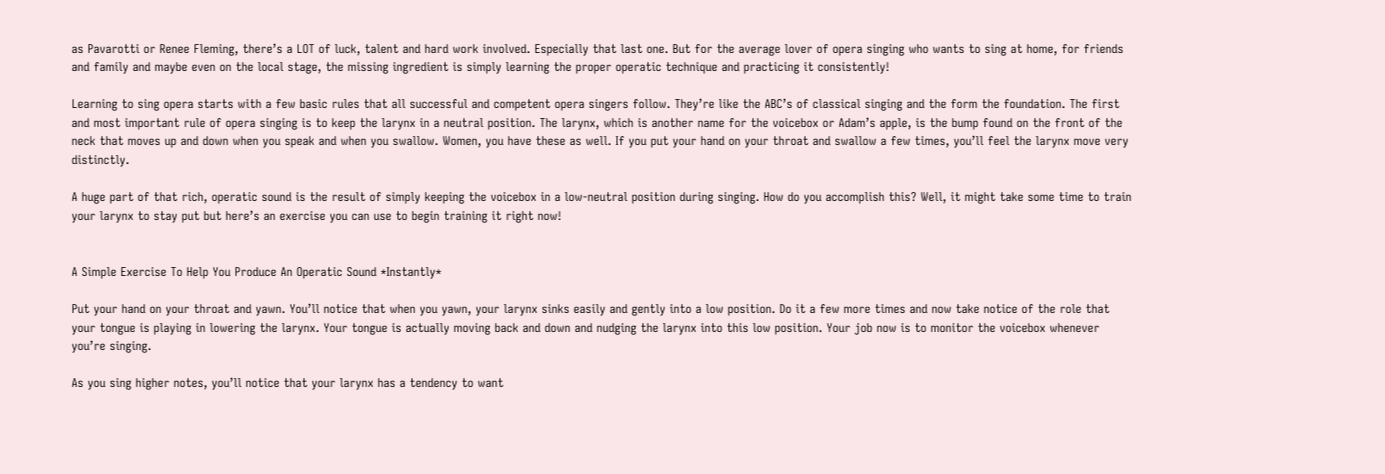as Pavarotti or Renee Fleming, there’s a LOT of luck, talent and hard work involved. Especially that last one. But for the average lover of opera singing who wants to sing at home, for friends and family and maybe even on the local stage, the missing ingredient is simply learning the proper operatic technique and practicing it consistently!

Learning to sing opera starts with a few basic rules that all successful and competent opera singers follow. They’re like the ABC’s of classical singing and the form the foundation. The first and most important rule of opera singing is to keep the larynx in a neutral position. The larynx, which is another name for the voicebox or Adam’s apple, is the bump found on the front of the neck that moves up and down when you speak and when you swallow. Women, you have these as well. If you put your hand on your throat and swallow a few times, you’ll feel the larynx move very distinctly.

A huge part of that rich, operatic sound is the result of simply keeping the voicebox in a low-neutral position during singing. How do you accomplish this? Well, it might take some time to train your larynx to stay put but here’s an exercise you can use to begin training it right now!


A Simple Exercise To Help You Produce An Operatic Sound *Instantly*

Put your hand on your throat and yawn. You’ll notice that when you yawn, your larynx sinks easily and gently into a low position. Do it a few more times and now take notice of the role that your tongue is playing in lowering the larynx. Your tongue is actually moving back and down and nudging the larynx into this low position. Your job now is to monitor the voicebox whenever you’re singing.

As you sing higher notes, you’ll notice that your larynx has a tendency to want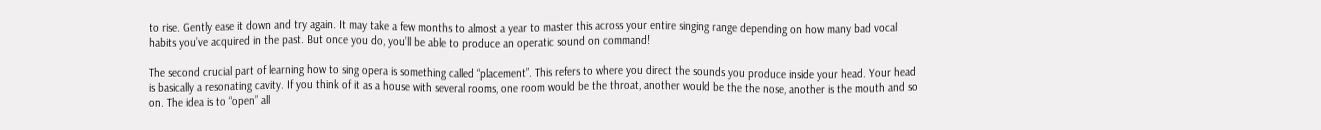to rise. Gently ease it down and try again. It may take a few months to almost a year to master this across your entire singing range depending on how many bad vocal habits you’ve acquired in the past. But once you do, you’ll be able to produce an operatic sound on command!

The second crucial part of learning how to sing opera is something called “placement”. This refers to where you direct the sounds you produce inside your head. Your head is basically a resonating cavity. If you think of it as a house with several rooms, one room would be the throat, another would be the the nose, another is the mouth and so on. The idea is to “open” all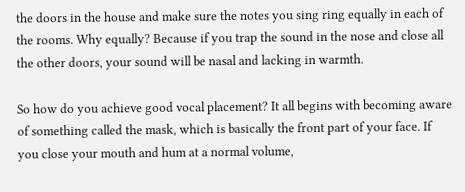the doors in the house and make sure the notes you sing ring equally in each of the rooms. Why equally? Because if you trap the sound in the nose and close all the other doors, your sound will be nasal and lacking in warmth.

So how do you achieve good vocal placement? It all begins with becoming aware of something called the mask, which is basically the front part of your face. If you close your mouth and hum at a normal volume,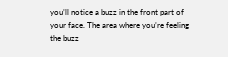you’ll notice a buzz in the front part of your face. The area where you’re feeling the buzz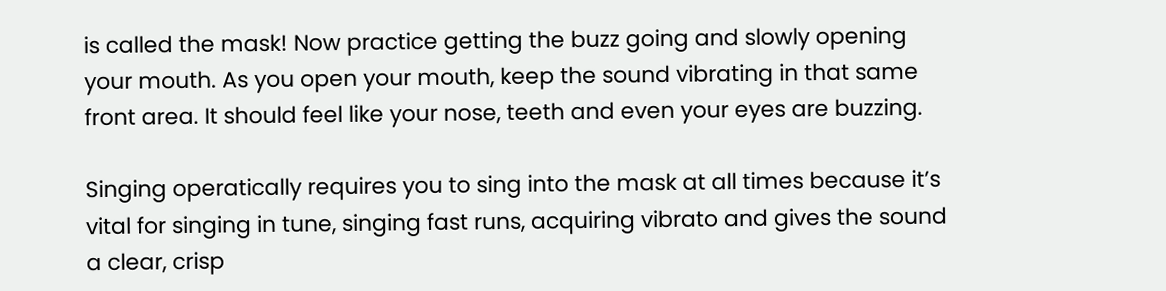is called the mask! Now practice getting the buzz going and slowly opening your mouth. As you open your mouth, keep the sound vibrating in that same front area. It should feel like your nose, teeth and even your eyes are buzzing.

Singing operatically requires you to sing into the mask at all times because it’s vital for singing in tune, singing fast runs, acquiring vibrato and gives the sound a clear, crisp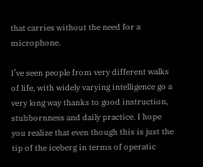that carries without the need for a microphone.

I’ve seen people from very different walks of life, with widely varying intelligence go a very long way thanks to good instruction, stubbornness and daily practice. I hope you realize that even though this is just the tip of the iceberg in terms of operatic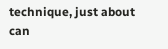technique, just about can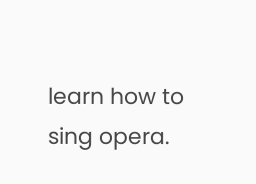learn how to sing opera.